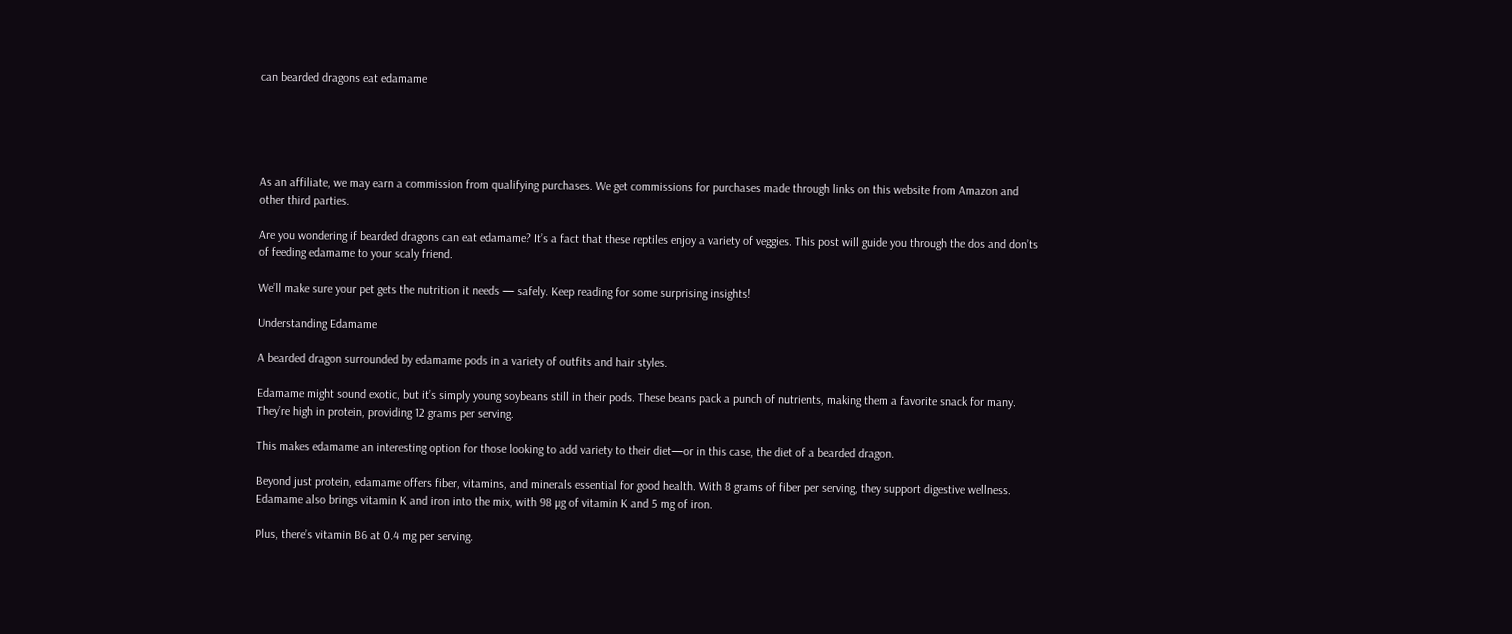can bearded dragons eat edamame





As an affiliate, we may earn a commission from qualifying purchases. We get commissions for purchases made through links on this website from Amazon and other third parties.

Are you wondering if bearded dragons can eat edamame? It’s a fact that these reptiles enjoy a variety of veggies. This post will guide you through the dos and don’ts of feeding edamame to your scaly friend.

We’ll make sure your pet gets the nutrition it needs — safely. Keep reading for some surprising insights!

Understanding Edamame

A bearded dragon surrounded by edamame pods in a variety of outfits and hair styles.

Edamame might sound exotic, but it’s simply young soybeans still in their pods. These beans pack a punch of nutrients, making them a favorite snack for many. They’re high in protein, providing 12 grams per serving.

This makes edamame an interesting option for those looking to add variety to their diet—or in this case, the diet of a bearded dragon.

Beyond just protein, edamame offers fiber, vitamins, and minerals essential for good health. With 8 grams of fiber per serving, they support digestive wellness. Edamame also brings vitamin K and iron into the mix, with 98 µg of vitamin K and 5 mg of iron.

Plus, there’s vitamin B6 at 0.4 mg per serving.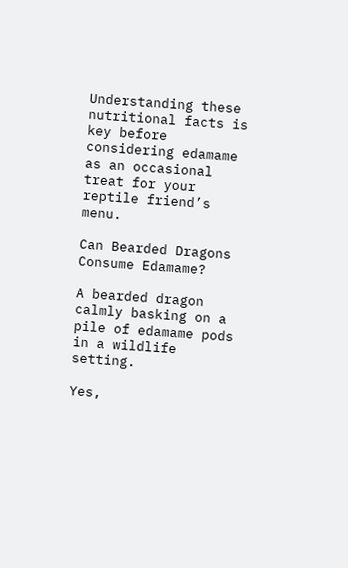Understanding these nutritional facts is key before considering edamame as an occasional treat for your reptile friend’s menu.

Can Bearded Dragons Consume Edamame?

A bearded dragon calmly basking on a pile of edamame pods in a wildlife setting.

Yes,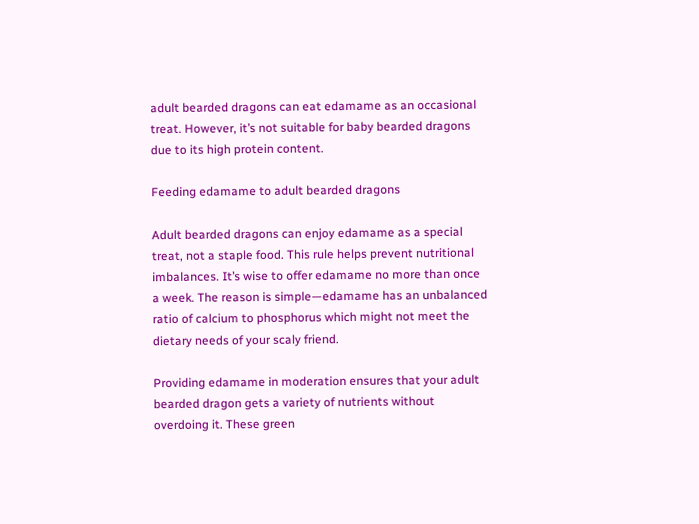adult bearded dragons can eat edamame as an occasional treat. However, it’s not suitable for baby bearded dragons due to its high protein content.

Feeding edamame to adult bearded dragons

Adult bearded dragons can enjoy edamame as a special treat, not a staple food. This rule helps prevent nutritional imbalances. It’s wise to offer edamame no more than once a week. The reason is simple—edamame has an unbalanced ratio of calcium to phosphorus which might not meet the dietary needs of your scaly friend.

Providing edamame in moderation ensures that your adult bearded dragon gets a variety of nutrients without overdoing it. These green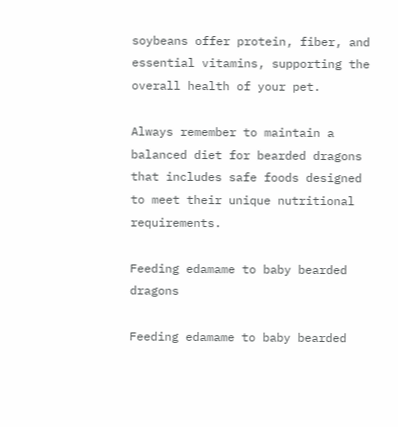soybeans offer protein, fiber, and essential vitamins, supporting the overall health of your pet.

Always remember to maintain a balanced diet for bearded dragons that includes safe foods designed to meet their unique nutritional requirements.

Feeding edamame to baby bearded dragons

Feeding edamame to baby bearded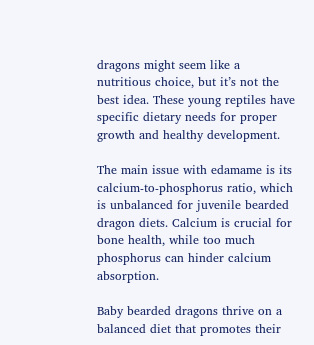dragons might seem like a nutritious choice, but it’s not the best idea. These young reptiles have specific dietary needs for proper growth and healthy development.

The main issue with edamame is its calcium-to-phosphorus ratio, which is unbalanced for juvenile bearded dragon diets. Calcium is crucial for bone health, while too much phosphorus can hinder calcium absorption.

Baby bearded dragons thrive on a balanced diet that promotes their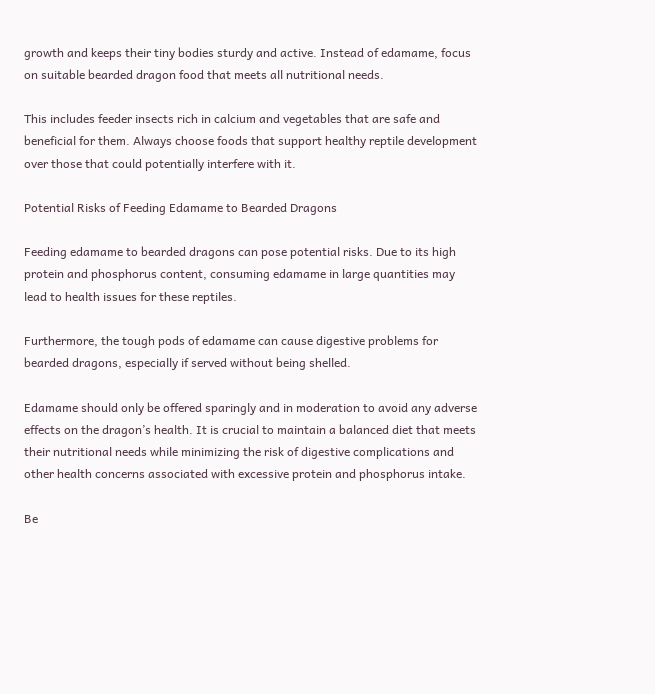growth and keeps their tiny bodies sturdy and active. Instead of edamame, focus on suitable bearded dragon food that meets all nutritional needs.

This includes feeder insects rich in calcium and vegetables that are safe and beneficial for them. Always choose foods that support healthy reptile development over those that could potentially interfere with it.

Potential Risks of Feeding Edamame to Bearded Dragons

Feeding edamame to bearded dragons can pose potential risks. Due to its high protein and phosphorus content, consuming edamame in large quantities may lead to health issues for these reptiles.

Furthermore, the tough pods of edamame can cause digestive problems for bearded dragons, especially if served without being shelled.

Edamame should only be offered sparingly and in moderation to avoid any adverse effects on the dragon’s health. It is crucial to maintain a balanced diet that meets their nutritional needs while minimizing the risk of digestive complications and other health concerns associated with excessive protein and phosphorus intake.

Be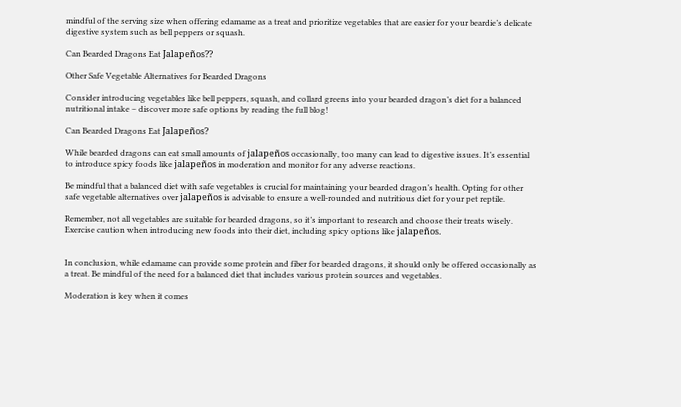mindful of the serving size when offering edamame as a treat and prioritize vegetables that are easier for your beardie’s delicate digestive system such as bell peppers or squash.

Can Bearded Dragons Eat Jalapeños??

Other Safe Vegetable Alternatives for Bearded Dragons

Consider introducing vegetables like bell peppers, squash, and collard greens into your bearded dragon’s diet for a balanced nutritional intake – discover more safe options by reading the full blog!

Can Bearded Dragons Eat Jalapeños?

While bearded dragons can eat small amounts of jalapeños occasionally, too many can lead to digestive issues. It’s essential to introduce spicy foods like jalapeños in moderation and monitor for any adverse reactions.

Be mindful that a balanced diet with safe vegetables is crucial for maintaining your bearded dragon’s health. Opting for other safe vegetable alternatives over jalapeños is advisable to ensure a well-rounded and nutritious diet for your pet reptile.

Remember, not all vegetables are suitable for bearded dragons, so it’s important to research and choose their treats wisely. Exercise caution when introducing new foods into their diet, including spicy options like jalapeños.


In conclusion, while edamame can provide some protein and fiber for bearded dragons, it should only be offered occasionally as a treat. Be mindful of the need for a balanced diet that includes various protein sources and vegetables.

Moderation is key when it comes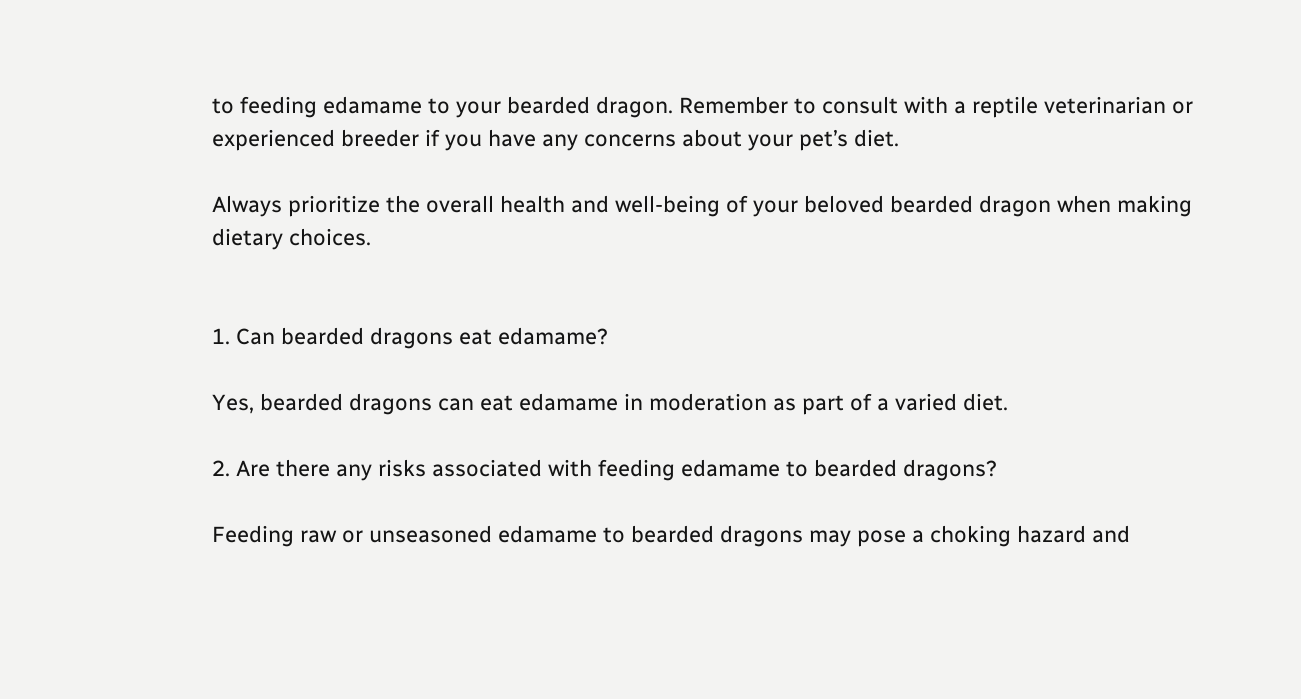to feeding edamame to your bearded dragon. Remember to consult with a reptile veterinarian or experienced breeder if you have any concerns about your pet’s diet.

Always prioritize the overall health and well-being of your beloved bearded dragon when making dietary choices.


1. Can bearded dragons eat edamame?

Yes, bearded dragons can eat edamame in moderation as part of a varied diet.

2. Are there any risks associated with feeding edamame to bearded dragons?

Feeding raw or unseasoned edamame to bearded dragons may pose a choking hazard and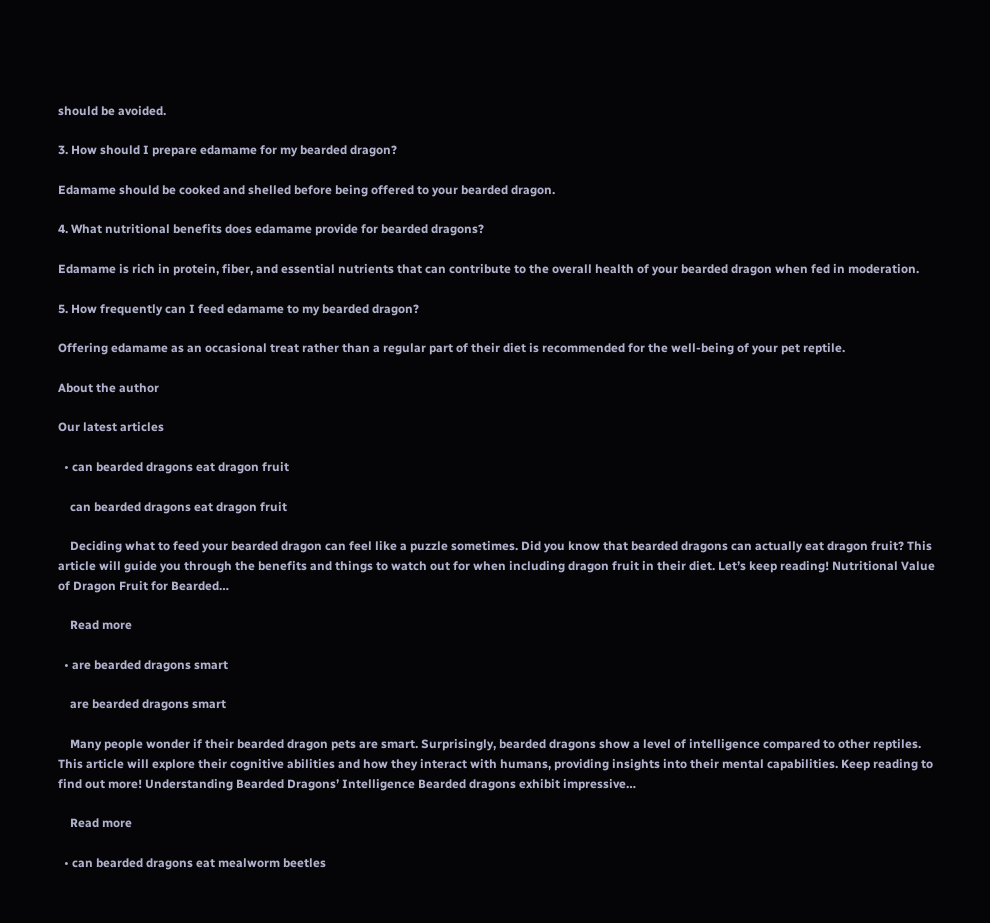should be avoided.

3. How should I prepare edamame for my bearded dragon?

Edamame should be cooked and shelled before being offered to your bearded dragon.

4. What nutritional benefits does edamame provide for bearded dragons?

Edamame is rich in protein, fiber, and essential nutrients that can contribute to the overall health of your bearded dragon when fed in moderation.

5. How frequently can I feed edamame to my bearded dragon?

Offering edamame as an occasional treat rather than a regular part of their diet is recommended for the well-being of your pet reptile.

About the author

Our latest articles

  • can bearded dragons eat dragon fruit

    can bearded dragons eat dragon fruit

    Deciding what to feed your bearded dragon can feel like a puzzle sometimes. Did you know that bearded dragons can actually eat dragon fruit? This article will guide you through the benefits and things to watch out for when including dragon fruit in their diet. Let’s keep reading! Nutritional Value of Dragon Fruit for Bearded…

    Read more

  • are bearded dragons smart

    are bearded dragons smart

    Many people wonder if their bearded dragon pets are smart. Surprisingly, bearded dragons show a level of intelligence compared to other reptiles. This article will explore their cognitive abilities and how they interact with humans, providing insights into their mental capabilities. Keep reading to find out more! Understanding Bearded Dragons’ Intelligence Bearded dragons exhibit impressive…

    Read more

  • can bearded dragons eat mealworm beetles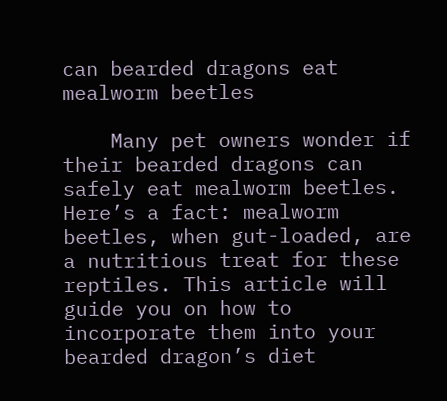can bearded dragons eat mealworm beetles

    Many pet owners wonder if their bearded dragons can safely eat mealworm beetles. Here’s a fact: mealworm beetles, when gut-loaded, are a nutritious treat for these reptiles. This article will guide you on how to incorporate them into your bearded dragon’s diet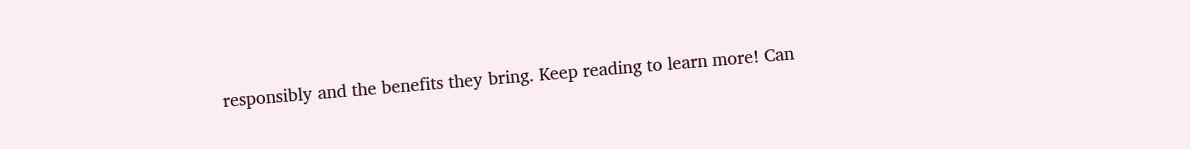responsibly and the benefits they bring. Keep reading to learn more! Can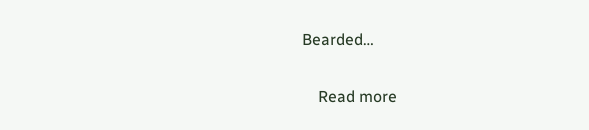Bearded…

    Read more